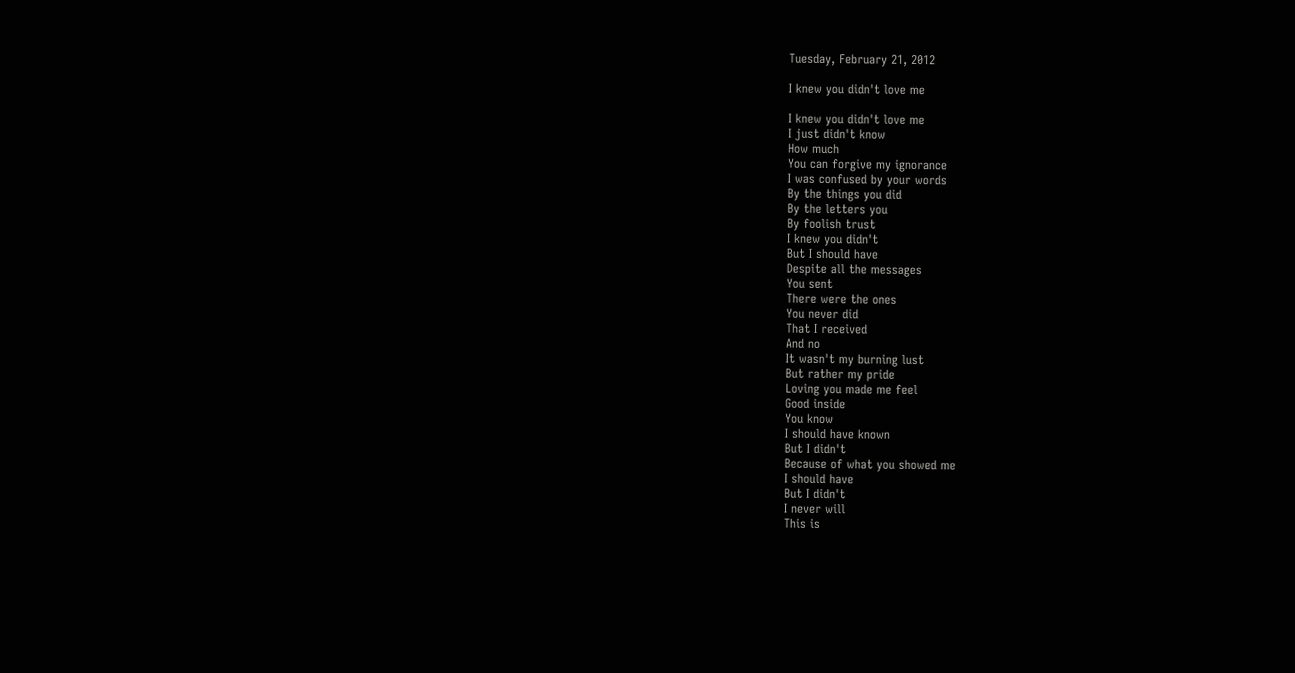Tuesday, February 21, 2012

I knew you didn't love me

I knew you didn't love me
I just didn't know
How much
You can forgive my ignorance
I was confused by your words
By the things you did
By the letters you
By foolish trust
I knew you didn't
But I should have
Despite all the messages
You sent
There were the ones
You never did
That I received
And no
It wasn't my burning lust
But rather my pride
Loving you made me feel
Good inside
You know
I should have known
But I didn't
Because of what you showed me
I should have
But I didn't
I never will
This is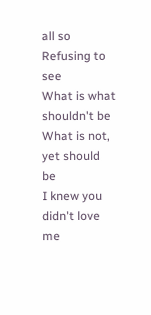all so
Refusing to see
What is what shouldn't be
What is not, yet should be
I knew you didn't love me